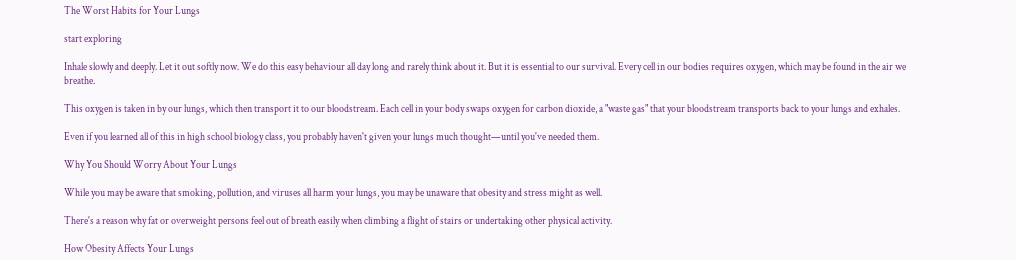The Worst Habits for Your Lungs

start exploring

Inhale slowly and deeply. Let it out softly now. We do this easy behaviour all day long and rarely think about it. But it is essential to our survival. Every cell in our bodies requires oxygen, which may be found in the air we breathe.

This oxygen is taken in by our lungs, which then transport it to our bloodstream. Each cell in your body swaps oxygen for carbon dioxide, a "waste gas" that your bloodstream transports back to your lungs and exhales.

Even if you learned all of this in high school biology class, you probably haven't given your lungs much thought—until you've needed them.

Why You Should Worry About Your Lungs

While you may be aware that smoking, pollution, and viruses all harm your lungs, you may be unaware that obesity and stress might as well.

There's a reason why fat or overweight persons feel out of breath easily when climbing a flight of stairs or undertaking other physical activity.

How Obesity Affects Your Lungs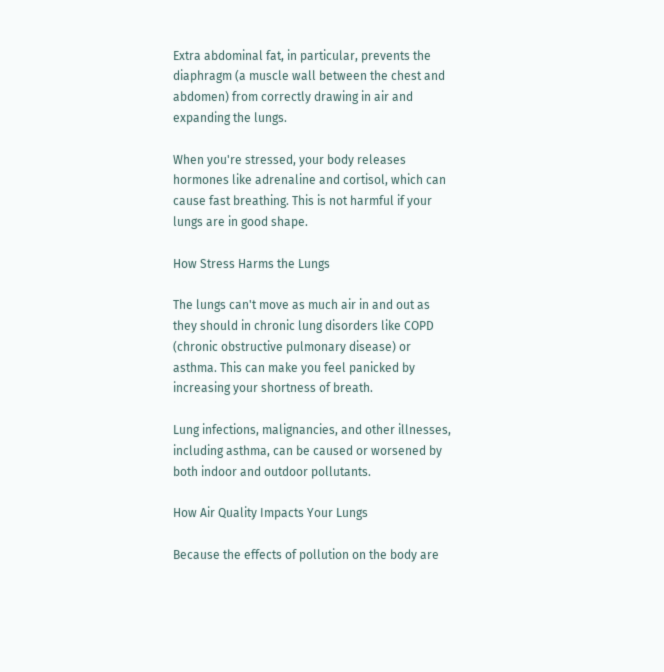Extra abdominal fat, in particular, prevents the diaphragm (a muscle wall between the chest and abdomen) from correctly drawing in air and expanding the lungs.

When you're stressed, your body releases hormones like adrenaline and cortisol, which can cause fast breathing. This is not harmful if your lungs are in good shape.

How Stress Harms the Lungs

The lungs can't move as much air in and out as they should in chronic lung disorders like COPD (chronic obstructive pulmonary disease) or asthma. This can make you feel panicked by increasing your shortness of breath.

Lung infections, malignancies, and other illnesses, including asthma, can be caused or worsened by both indoor and outdoor pollutants.

How Air Quality Impacts Your Lungs

Because the effects of pollution on the body are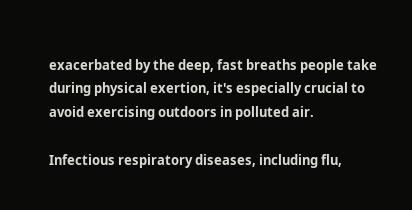exacerbated by the deep, fast breaths people take during physical exertion, it's especially crucial to avoid exercising outdoors in polluted air.

Infectious respiratory diseases, including flu,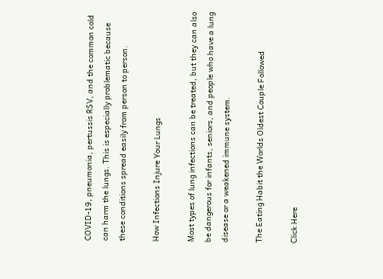COVID-19, pneumonia, pertussis RSV, and the common cold can harm the lungs. This is especially problematic because these conditions spread easily from person to person.

How Infections Injure Your Lungs

Most types of lung infections can be treated, but they can also be dangerous for infants, seniors, and people who have a lung disease or a weakened immune system.

The Eating Habit the Worlds Oldest Couple Followed

Click Here